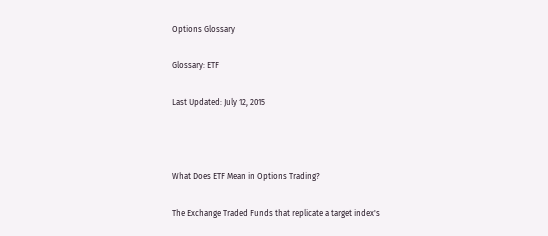Options Glossary

Glossary: ETF

Last Updated: July 12, 2015



What Does ETF Mean in Options Trading?

The Exchange Traded Funds that replicate a target index's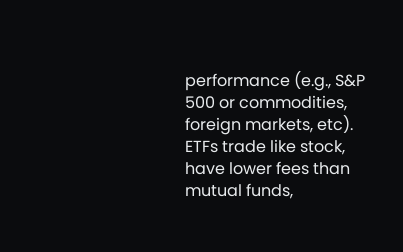performance (e.g., S&P 500 or commodities, foreign markets, etc). ETFs trade like stock, have lower fees than mutual funds,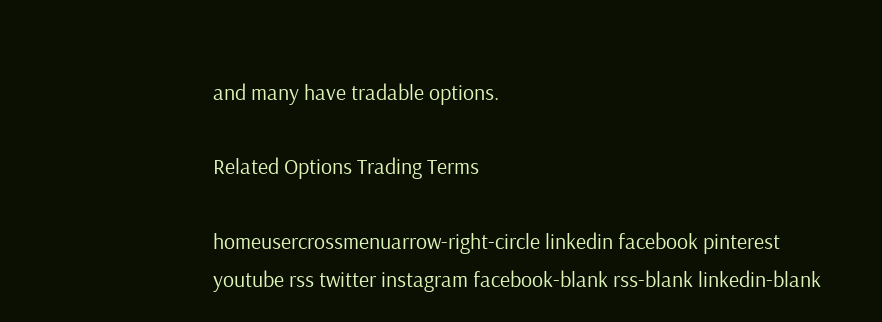and many have tradable options.

Related Options Trading Terms

homeusercrossmenuarrow-right-circle linkedin facebook pinterest youtube rss twitter instagram facebook-blank rss-blank linkedin-blank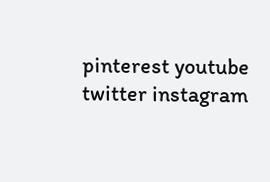pinterest youtube twitter instagram